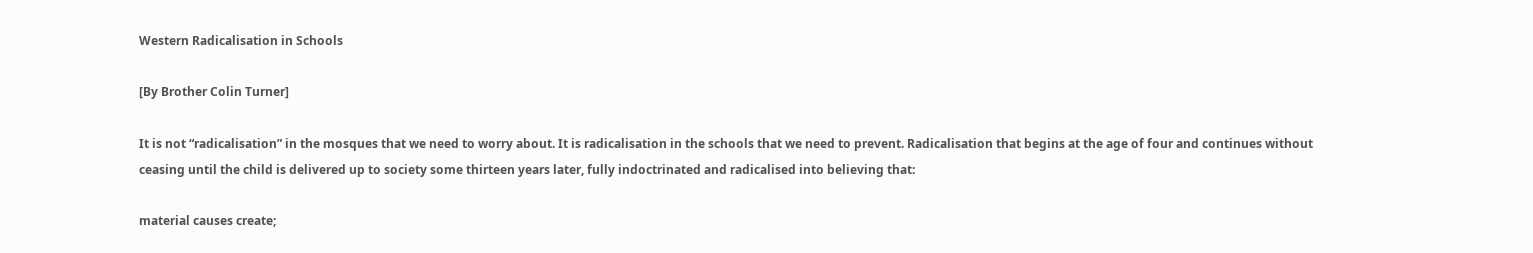Western Radicalisation in Schools

[By Brother Colin Turner]

It is not “radicalisation” in the mosques that we need to worry about. It is radicalisation in the schools that we need to prevent. Radicalisation that begins at the age of four and continues without ceasing until the child is delivered up to society some thirteen years later, fully indoctrinated and radicalised into believing that:

material causes create;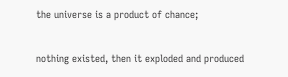the universe is a product of chance;

nothing existed, then it exploded and produced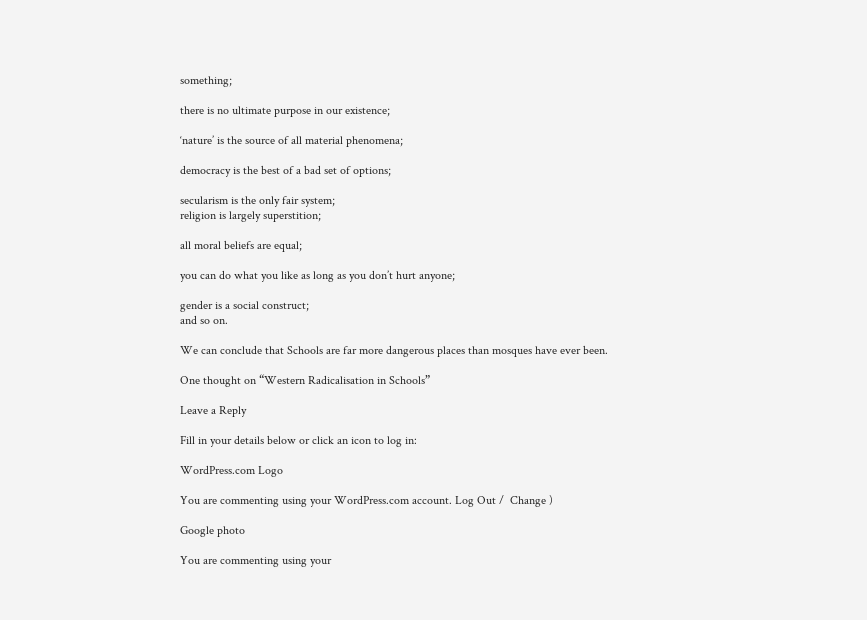something;

there is no ultimate purpose in our existence;

‘nature’ is the source of all material phenomena;

democracy is the best of a bad set of options;

secularism is the only fair system;
religion is largely superstition;

all moral beliefs are equal;

you can do what you like as long as you don’t hurt anyone;

gender is a social construct;
and so on.

We can conclude that Schools are far more dangerous places than mosques have ever been.

One thought on “Western Radicalisation in Schools”

Leave a Reply

Fill in your details below or click an icon to log in:

WordPress.com Logo

You are commenting using your WordPress.com account. Log Out /  Change )

Google photo

You are commenting using your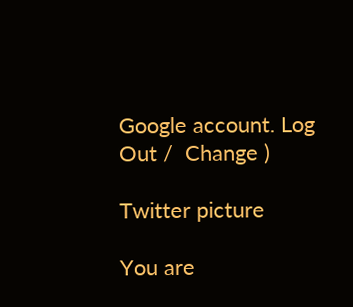Google account. Log Out /  Change )

Twitter picture

You are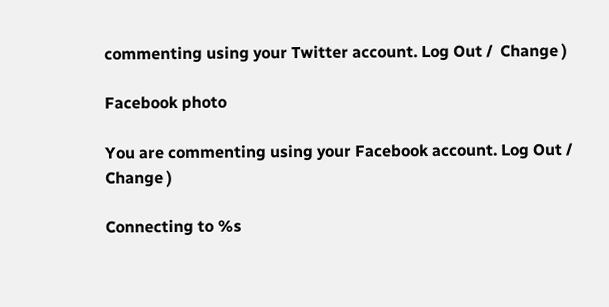commenting using your Twitter account. Log Out /  Change )

Facebook photo

You are commenting using your Facebook account. Log Out /  Change )

Connecting to %s